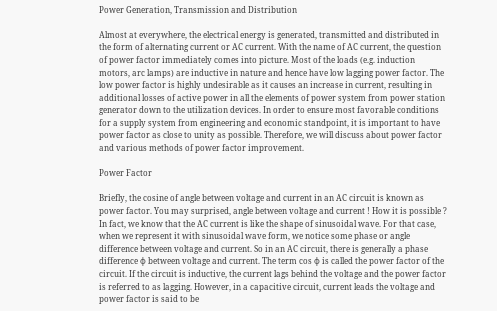Power Generation, Transmission and Distribution

Almost at everywhere, the electrical energy is generated, transmitted and distributed in the form of alternating current or AC current. With the name of AC current, the question of power factor immediately comes into picture. Most of the loads (e.g. induction motors, arc lamps) are inductive in nature and hence have low lagging power factor. The low power factor is highly undesirable as it causes an increase in current, resulting in additional losses of active power in all the elements of power system from power station generator down to the utilization devices. In order to ensure most favorable conditions for a supply system from engineering and economic standpoint, it is important to have power factor as close to unity as possible. Therefore, we will discuss about power factor and various methods of power factor improvement.

Power Factor

Briefly, the cosine of angle between voltage and current in an AC circuit is known as power factor. You may surprised, angle between voltage and current ! How it is possible ? In fact, we know that the AC current is like the shape of sinusoidal wave. For that case, when we represent it with sinusoidal wave form, we notice some phase or angle difference between voltage and current. So in an AC circuit, there is generally a phase difference φ between voltage and current. The term cos φ is called the power factor of the circuit. If the circuit is inductive, the current lags behind the voltage and the power factor is referred to as lagging. However, in a capacitive circuit, current leads the voltage and power factor is said to be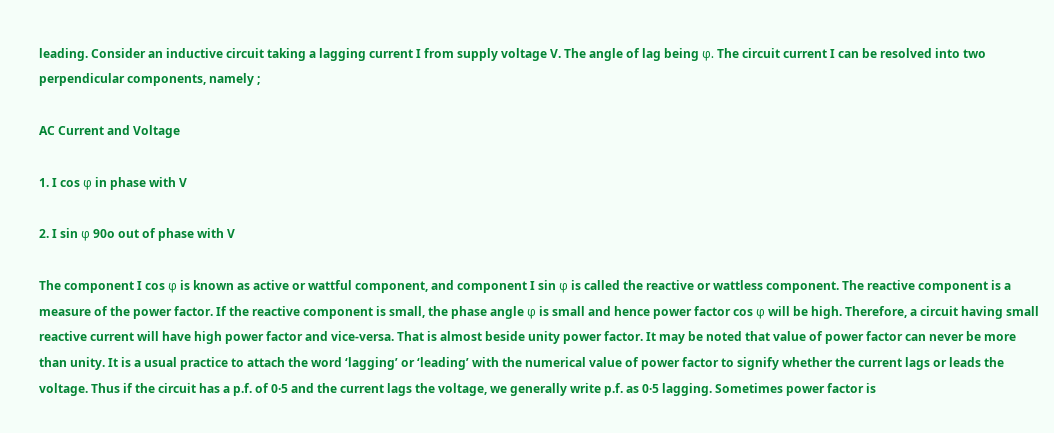leading. Consider an inductive circuit taking a lagging current I from supply voltage V. The angle of lag being φ. The circuit current I can be resolved into two perpendicular components, namely ;

AC Current and Voltage

1. I cos φ in phase with V

2. I sin φ 90o out of phase with V

The component I cos φ is known as active or wattful component, and component I sin φ is called the reactive or wattless component. The reactive component is a measure of the power factor. If the reactive component is small, the phase angle φ is small and hence power factor cos φ will be high. Therefore, a circuit having small reactive current will have high power factor and vice-versa. That is almost beside unity power factor. It may be noted that value of power factor can never be more than unity. It is a usual practice to attach the word ‘lagging’ or ‘leading’ with the numerical value of power factor to signify whether the current lags or leads the voltage. Thus if the circuit has a p.f. of 0·5 and the current lags the voltage, we generally write p.f. as 0·5 lagging. Sometimes power factor is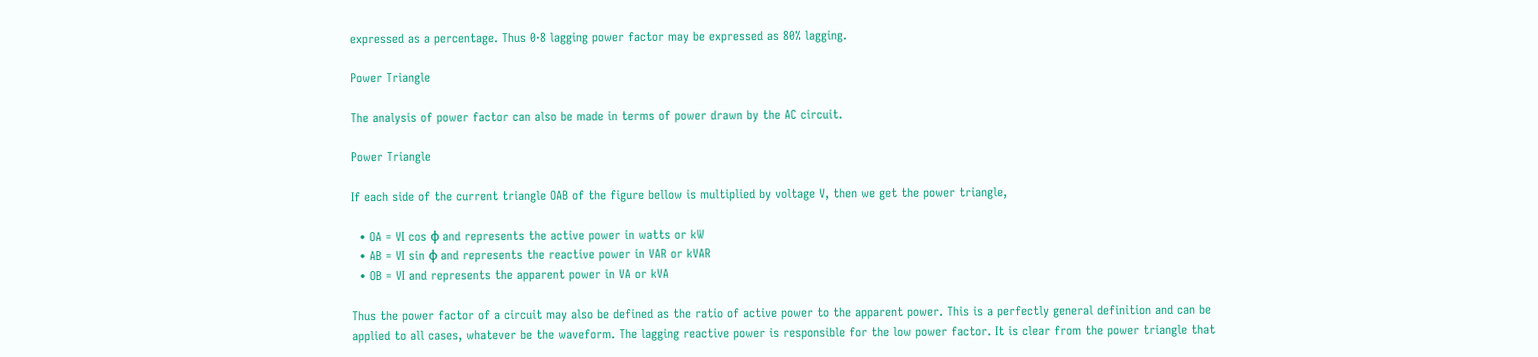expressed as a percentage. Thus 0·8 lagging power factor may be expressed as 80% lagging.

Power Triangle

The analysis of power factor can also be made in terms of power drawn by the AC circuit.

Power Triangle

If each side of the current triangle OAB of the figure bellow is multiplied by voltage V, then we get the power triangle,

  • OA = VI cos φ and represents the active power in watts or kW
  • AB = VI sin φ and represents the reactive power in VAR or kVAR
  • OB = VI and represents the apparent power in VA or kVA

Thus the power factor of a circuit may also be defined as the ratio of active power to the apparent power. This is a perfectly general definition and can be applied to all cases, whatever be the waveform. The lagging reactive power is responsible for the low power factor. It is clear from the power triangle that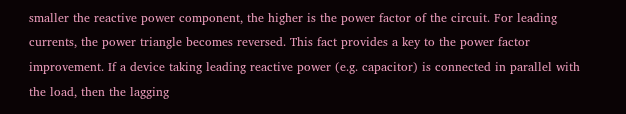smaller the reactive power component, the higher is the power factor of the circuit. For leading currents, the power triangle becomes reversed. This fact provides a key to the power factor improvement. If a device taking leading reactive power (e.g. capacitor) is connected in parallel with the load, then the lagging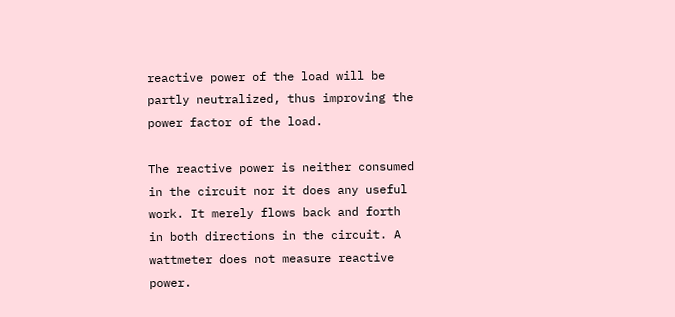reactive power of the load will be partly neutralized, thus improving the power factor of the load.

The reactive power is neither consumed in the circuit nor it does any useful work. It merely flows back and forth in both directions in the circuit. A wattmeter does not measure reactive power.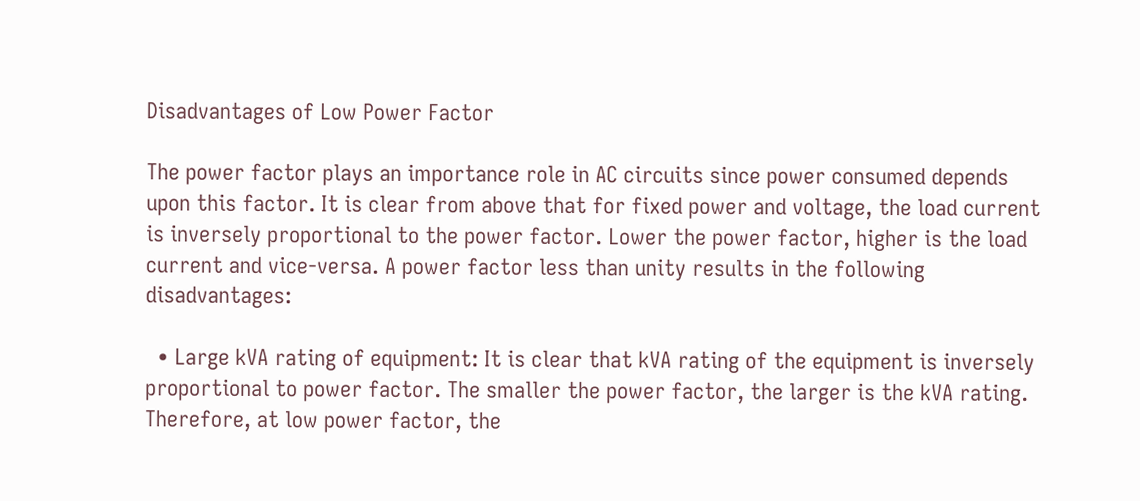Disadvantages of Low Power Factor

The power factor plays an importance role in AC circuits since power consumed depends upon this factor. It is clear from above that for fixed power and voltage, the load current is inversely proportional to the power factor. Lower the power factor, higher is the load current and vice-versa. A power factor less than unity results in the following disadvantages:

  • Large kVA rating of equipment: It is clear that kVA rating of the equipment is inversely proportional to power factor. The smaller the power factor, the larger is the kVA rating. Therefore, at low power factor, the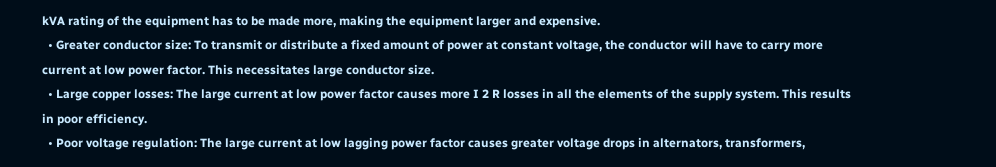kVA rating of the equipment has to be made more, making the equipment larger and expensive.
  • Greater conductor size: To transmit or distribute a fixed amount of power at constant voltage, the conductor will have to carry more current at low power factor. This necessitates large conductor size.
  • Large copper losses: The large current at low power factor causes more I 2 R losses in all the elements of the supply system. This results in poor efficiency.
  • Poor voltage regulation: The large current at low lagging power factor causes greater voltage drops in alternators, transformers,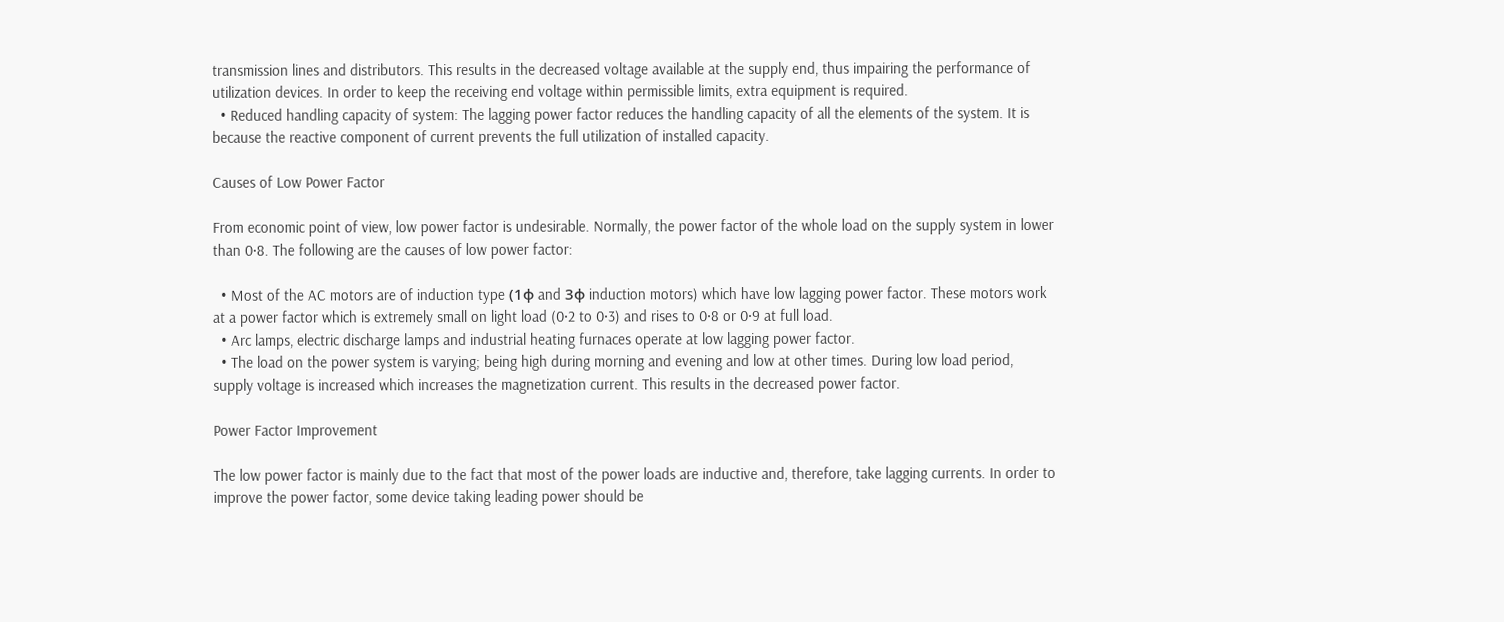transmission lines and distributors. This results in the decreased voltage available at the supply end, thus impairing the performance of utilization devices. In order to keep the receiving end voltage within permissible limits, extra equipment is required.
  • Reduced handling capacity of system: The lagging power factor reduces the handling capacity of all the elements of the system. It is because the reactive component of current prevents the full utilization of installed capacity.

Causes of Low Power Factor

From economic point of view, low power factor is undesirable. Normally, the power factor of the whole load on the supply system in lower than 0·8. The following are the causes of low power factor:

  • Most of the AC motors are of induction type (1φ and 3φ induction motors) which have low lagging power factor. These motors work at a power factor which is extremely small on light load (0·2 to 0·3) and rises to 0·8 or 0·9 at full load.
  • Arc lamps, electric discharge lamps and industrial heating furnaces operate at low lagging power factor.
  • The load on the power system is varying; being high during morning and evening and low at other times. During low load period, supply voltage is increased which increases the magnetization current. This results in the decreased power factor.

Power Factor Improvement

The low power factor is mainly due to the fact that most of the power loads are inductive and, therefore, take lagging currents. In order to improve the power factor, some device taking leading power should be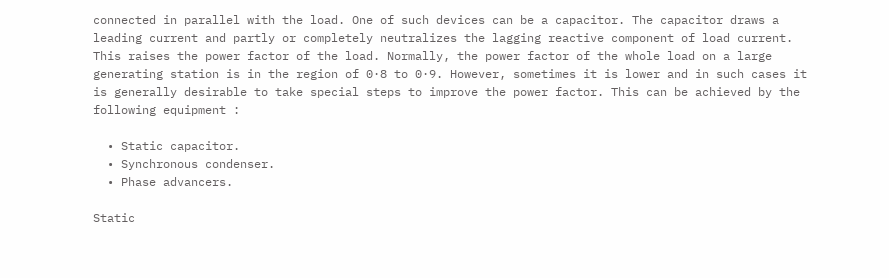connected in parallel with the load. One of such devices can be a capacitor. The capacitor draws a leading current and partly or completely neutralizes the lagging reactive component of load current. This raises the power factor of the load. Normally, the power factor of the whole load on a large generating station is in the region of 0·8 to 0·9. However, sometimes it is lower and in such cases it is generally desirable to take special steps to improve the power factor. This can be achieved by the following equipment :

  • Static capacitor.
  • Synchronous condenser.
  • Phase advancers.

Static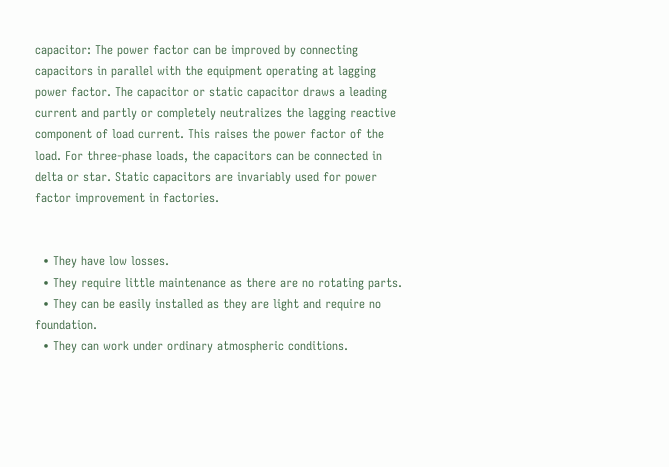capacitor: The power factor can be improved by connecting capacitors in parallel with the equipment operating at lagging power factor. The capacitor or static capacitor draws a leading current and partly or completely neutralizes the lagging reactive component of load current. This raises the power factor of the load. For three-phase loads, the capacitors can be connected in delta or star. Static capacitors are invariably used for power factor improvement in factories.


  • They have low losses.
  • They require little maintenance as there are no rotating parts.
  • They can be easily installed as they are light and require no foundation.
  • They can work under ordinary atmospheric conditions.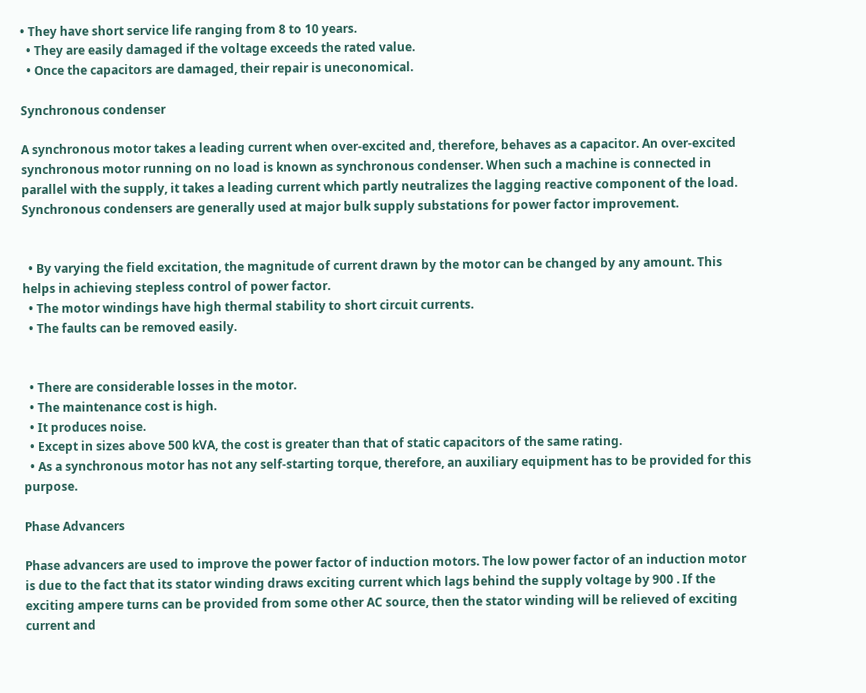• They have short service life ranging from 8 to 10 years.
  • They are easily damaged if the voltage exceeds the rated value.
  • Once the capacitors are damaged, their repair is uneconomical.

Synchronous condenser

A synchronous motor takes a leading current when over-excited and, therefore, behaves as a capacitor. An over-excited synchronous motor running on no load is known as synchronous condenser. When such a machine is connected in parallel with the supply, it takes a leading current which partly neutralizes the lagging reactive component of the load. Synchronous condensers are generally used at major bulk supply substations for power factor improvement.


  • By varying the field excitation, the magnitude of current drawn by the motor can be changed by any amount. This helps in achieving stepless control of power factor.
  • The motor windings have high thermal stability to short circuit currents.
  • The faults can be removed easily.


  • There are considerable losses in the motor.
  • The maintenance cost is high.
  • It produces noise.
  • Except in sizes above 500 kVA, the cost is greater than that of static capacitors of the same rating.
  • As a synchronous motor has not any self-starting torque, therefore, an auxiliary equipment has to be provided for this purpose.

Phase Advancers

Phase advancers are used to improve the power factor of induction motors. The low power factor of an induction motor is due to the fact that its stator winding draws exciting current which lags behind the supply voltage by 900 . If the exciting ampere turns can be provided from some other AC source, then the stator winding will be relieved of exciting current and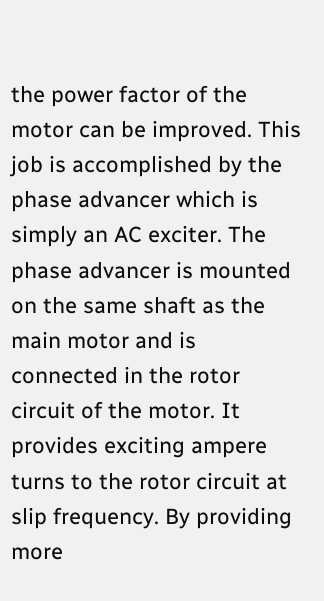the power factor of the motor can be improved. This job is accomplished by the phase advancer which is simply an AC exciter. The phase advancer is mounted on the same shaft as the main motor and is connected in the rotor circuit of the motor. It provides exciting ampere turns to the rotor circuit at slip frequency. By providing more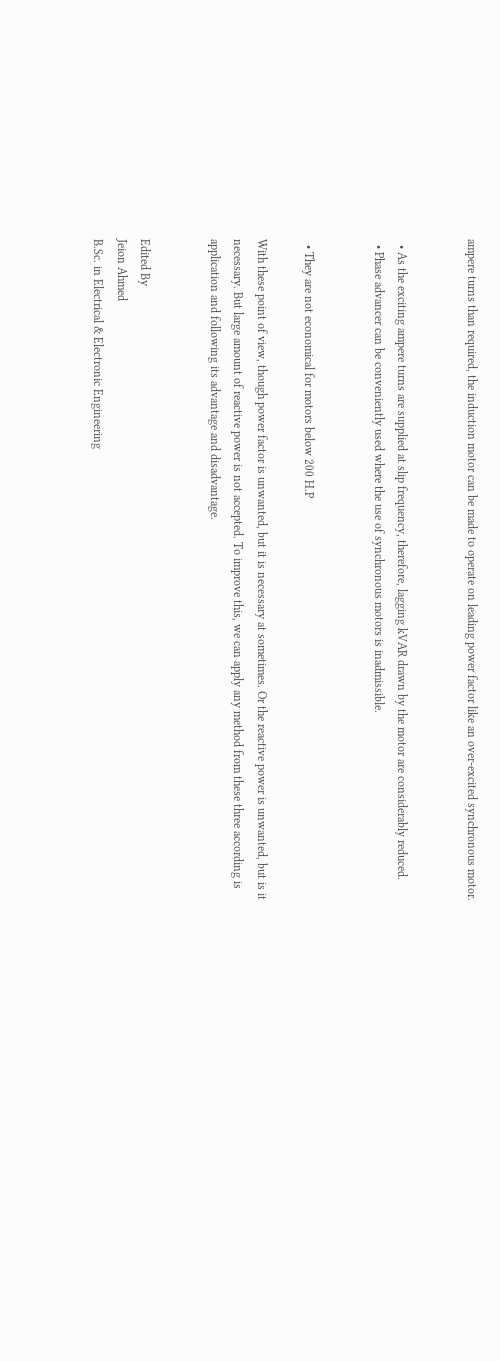ampere turns than required, the induction motor can be made to operate on leading power factor like an over-excited synchronous motor.


  • As the exciting ampere turns are supplied at slip frequency, therefore, lagging kVAR drawn by the motor are considerably reduced.
  • Phase advancer can be conveniently used where the use of synchronous motors is inadmissible.


  • They are not economical for motors below 200 H.P

With these point of view, though power factor is unwanted, but it is necessary at sometimes. Or the reactive power is unwanted, but is it necessary. But large amount of reactive power is not accepted. To improve this, we can apply any method from these three according is application and following its advantage and disadvantage.


Edited By
Jeion Ahmed
B.Sc. in Electrical & Electronic Engineering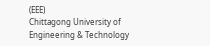(EEE)
Chittagong University of Engineering & Technology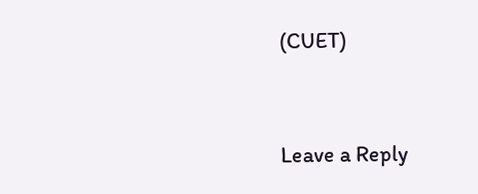(CUET)



Leave a Reply